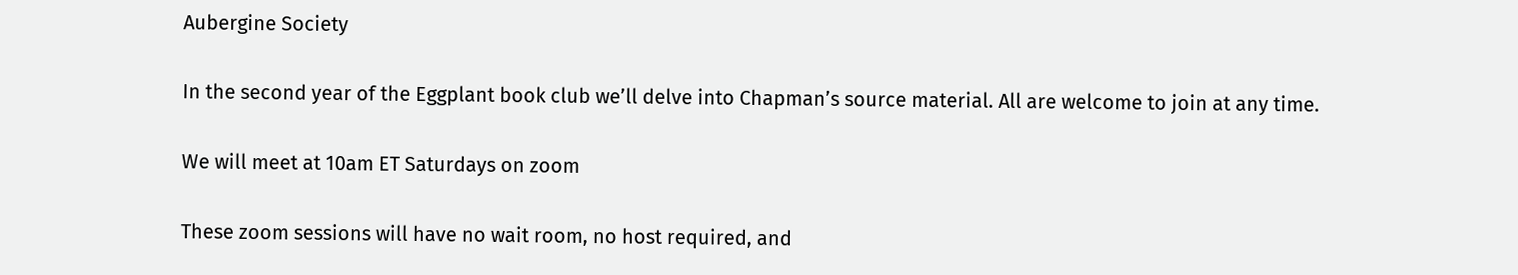Aubergine Society

In the second year of the Eggplant book club we’ll delve into Chapman’s source material. All are welcome to join at any time.

We will meet at 10am ET Saturdays on zoom

These zoom sessions will have no wait room, no host required, and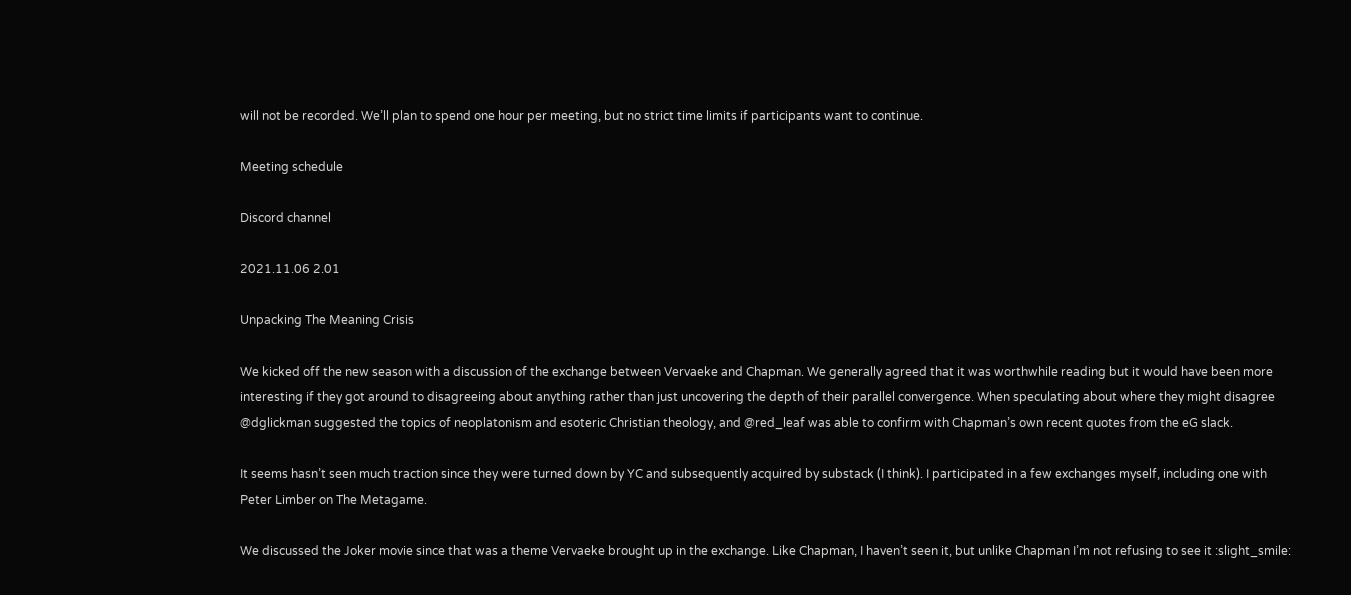will not be recorded. We’ll plan to spend one hour per meeting, but no strict time limits if participants want to continue.

Meeting schedule

Discord channel

2021.11.06 2.01

Unpacking The Meaning Crisis

We kicked off the new season with a discussion of the exchange between Vervaeke and Chapman. We generally agreed that it was worthwhile reading but it would have been more interesting if they got around to disagreeing about anything rather than just uncovering the depth of their parallel convergence. When speculating about where they might disagree @dglickman suggested the topics of neoplatonism and esoteric Christian theology, and @red_leaf was able to confirm with Chapman’s own recent quotes from the eG slack.

It seems hasn’t seen much traction since they were turned down by YC and subsequently acquired by substack (I think). I participated in a few exchanges myself, including one with Peter Limber on The Metagame.

We discussed the Joker movie since that was a theme Vervaeke brought up in the exchange. Like Chapman, I haven’t seen it, but unlike Chapman I’m not refusing to see it :slight_smile: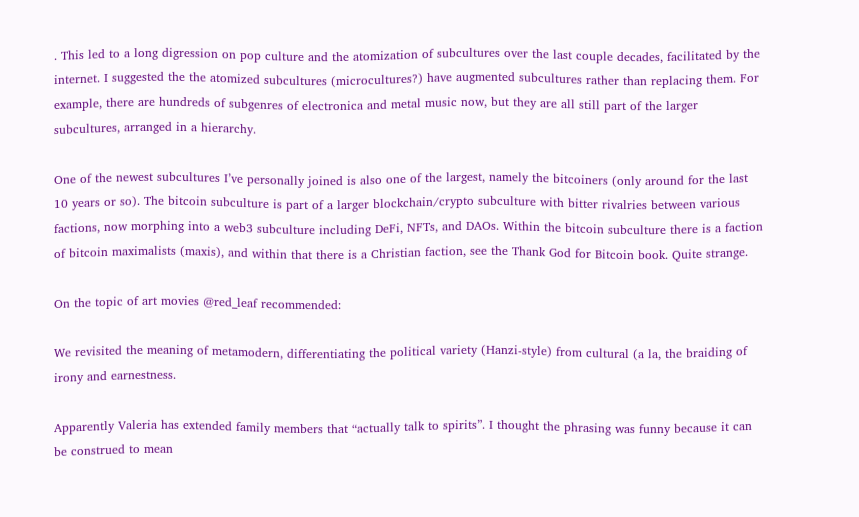. This led to a long digression on pop culture and the atomization of subcultures over the last couple decades, facilitated by the internet. I suggested the the atomized subcultures (microcultures?) have augmented subcultures rather than replacing them. For example, there are hundreds of subgenres of electronica and metal music now, but they are all still part of the larger subcultures, arranged in a hierarchy.

One of the newest subcultures I’ve personally joined is also one of the largest, namely the bitcoiners (only around for the last 10 years or so). The bitcoin subculture is part of a larger blockchain/crypto subculture with bitter rivalries between various factions, now morphing into a web3 subculture including DeFi, NFTs, and DAOs. Within the bitcoin subculture there is a faction of bitcoin maximalists (maxis), and within that there is a Christian faction, see the Thank God for Bitcoin book. Quite strange.

On the topic of art movies @red_leaf recommended:

We revisited the meaning of metamodern, differentiating the political variety (Hanzi-style) from cultural (a la, the braiding of irony and earnestness.

Apparently Valeria has extended family members that “actually talk to spirits”. I thought the phrasing was funny because it can be construed to mean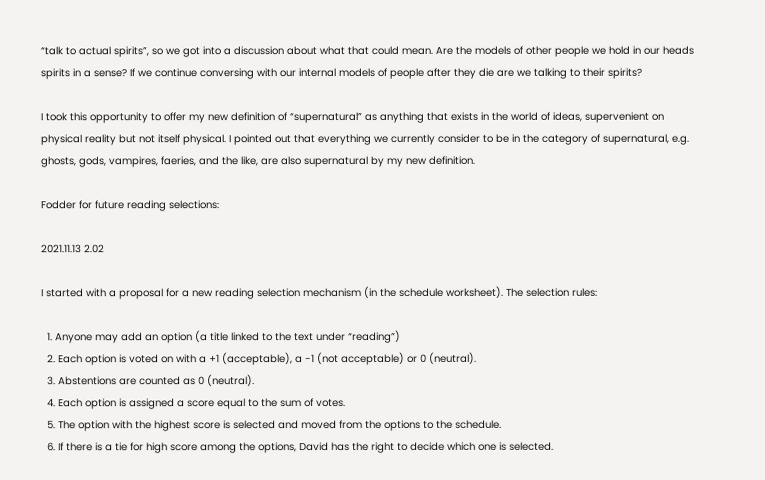“talk to actual spirits”, so we got into a discussion about what that could mean. Are the models of other people we hold in our heads spirits in a sense? If we continue conversing with our internal models of people after they die are we talking to their spirits?

I took this opportunity to offer my new definition of “supernatural” as anything that exists in the world of ideas, supervenient on physical reality but not itself physical. I pointed out that everything we currently consider to be in the category of supernatural, e.g. ghosts, gods, vampires, faeries, and the like, are also supernatural by my new definition.

Fodder for future reading selections:

2021.11.13 2.02

I started with a proposal for a new reading selection mechanism (in the schedule worksheet). The selection rules:

  1. Anyone may add an option (a title linked to the text under “reading”)
  2. Each option is voted on with a +1 (acceptable), a -1 (not acceptable) or 0 (neutral).
  3. Abstentions are counted as 0 (neutral).
  4. Each option is assigned a score equal to the sum of votes.
  5. The option with the highest score is selected and moved from the options to the schedule.
  6. If there is a tie for high score among the options, David has the right to decide which one is selected.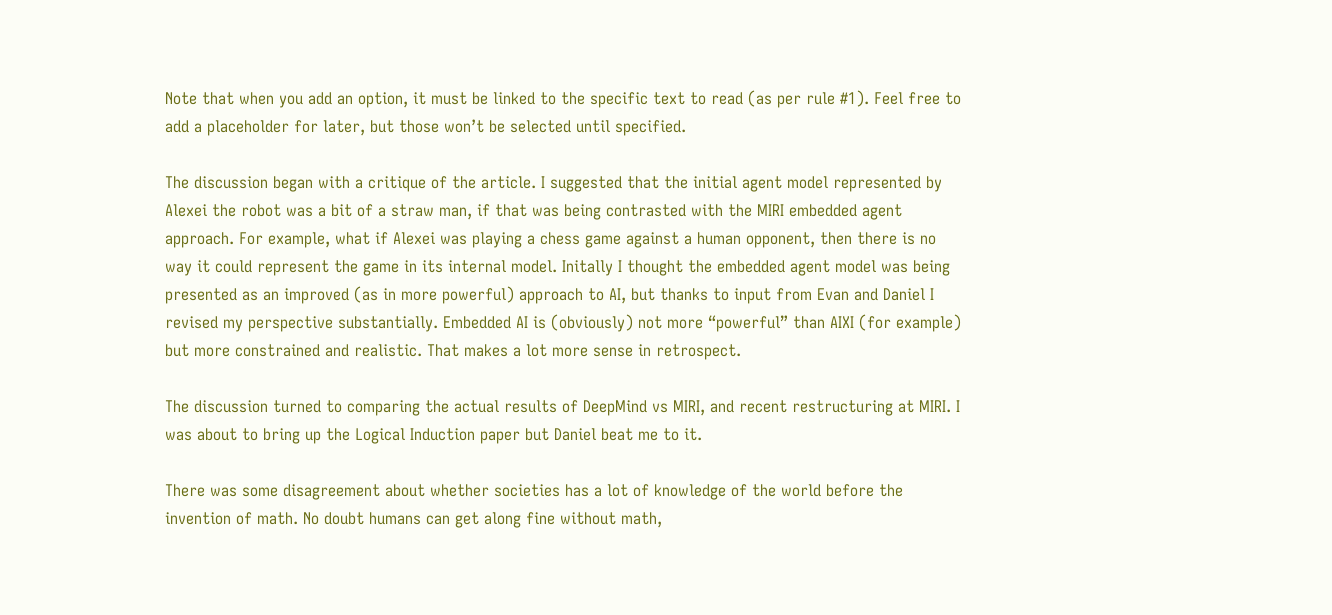Note that when you add an option, it must be linked to the specific text to read (as per rule #1). Feel free to add a placeholder for later, but those won’t be selected until specified.

The discussion began with a critique of the article. I suggested that the initial agent model represented by Alexei the robot was a bit of a straw man, if that was being contrasted with the MIRI embedded agent approach. For example, what if Alexei was playing a chess game against a human opponent, then there is no way it could represent the game in its internal model. Initally I thought the embedded agent model was being presented as an improved (as in more powerful) approach to AI, but thanks to input from Evan and Daniel I revised my perspective substantially. Embedded AI is (obviously) not more “powerful” than AIXI (for example) but more constrained and realistic. That makes a lot more sense in retrospect.

The discussion turned to comparing the actual results of DeepMind vs MIRI, and recent restructuring at MIRI. I was about to bring up the Logical Induction paper but Daniel beat me to it.

There was some disagreement about whether societies has a lot of knowledge of the world before the invention of math. No doubt humans can get along fine without math,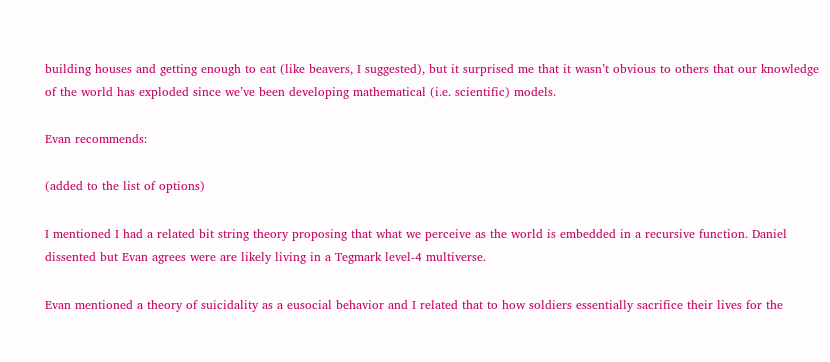building houses and getting enough to eat (like beavers, I suggested), but it surprised me that it wasn’t obvious to others that our knowledge of the world has exploded since we’ve been developing mathematical (i.e. scientific) models.

Evan recommends:

(added to the list of options)

I mentioned I had a related bit string theory proposing that what we perceive as the world is embedded in a recursive function. Daniel dissented but Evan agrees were are likely living in a Tegmark level-4 multiverse.

Evan mentioned a theory of suicidality as a eusocial behavior and I related that to how soldiers essentially sacrifice their lives for the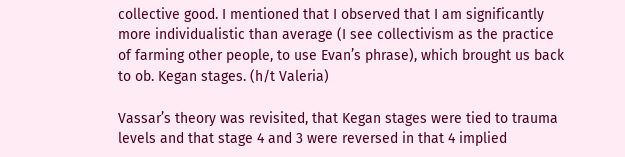collective good. I mentioned that I observed that I am significantly more individualistic than average (I see collectivism as the practice of farming other people, to use Evan’s phrase), which brought us back to ob. Kegan stages. (h/t Valeria)

Vassar’s theory was revisited, that Kegan stages were tied to trauma levels and that stage 4 and 3 were reversed in that 4 implied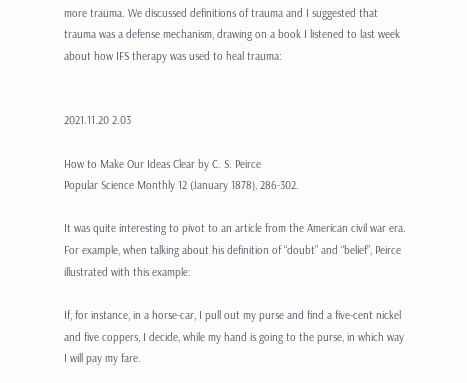more trauma. We discussed definitions of trauma and I suggested that trauma was a defense mechanism, drawing on a book I listened to last week about how IFS therapy was used to heal trauma:


2021.11.20 2.03

How to Make Our Ideas Clear by C. S. Peirce
Popular Science Monthly 12 (January 1878), 286-302.

It was quite interesting to pivot to an article from the American civil war era. For example, when talking about his definition of “doubt” and “belief”, Peirce illustrated with this example:

If, for instance, in a horse-car, I pull out my purse and find a five-cent nickel and five coppers, I decide, while my hand is going to the purse, in which way I will pay my fare.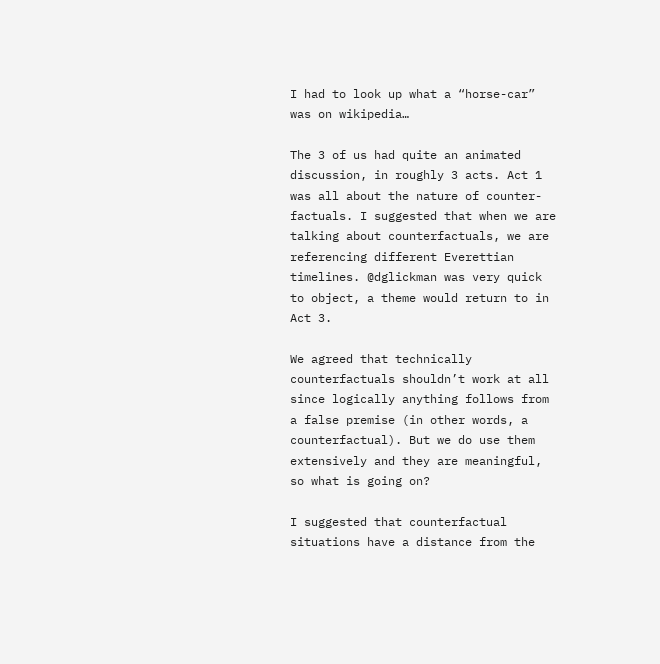I had to look up what a “horse-car” was on wikipedia…

The 3 of us had quite an animated discussion, in roughly 3 acts. Act 1 was all about the nature of counter-factuals. I suggested that when we are talking about counterfactuals, we are referencing different Everettian timelines. @dglickman was very quick to object, a theme would return to in Act 3.

We agreed that technically counterfactuals shouldn’t work at all since logically anything follows from a false premise (in other words, a counterfactual). But we do use them extensively and they are meaningful, so what is going on?

I suggested that counterfactual situations have a distance from the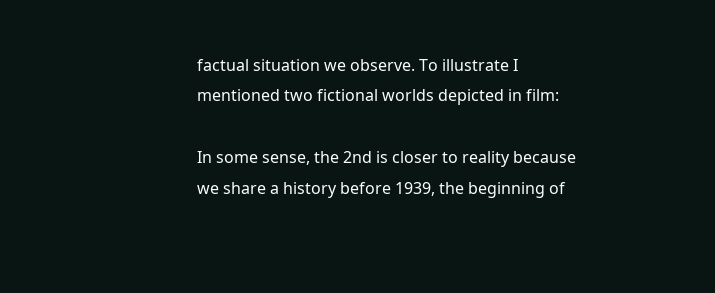factual situation we observe. To illustrate I mentioned two fictional worlds depicted in film:

In some sense, the 2nd is closer to reality because we share a history before 1939, the beginning of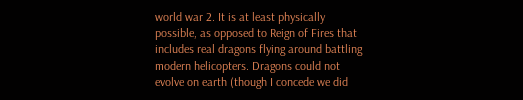world war 2. It is at least physically possible, as opposed to Reign of Fires that includes real dragons flying around battling modern helicopters. Dragons could not evolve on earth (though I concede we did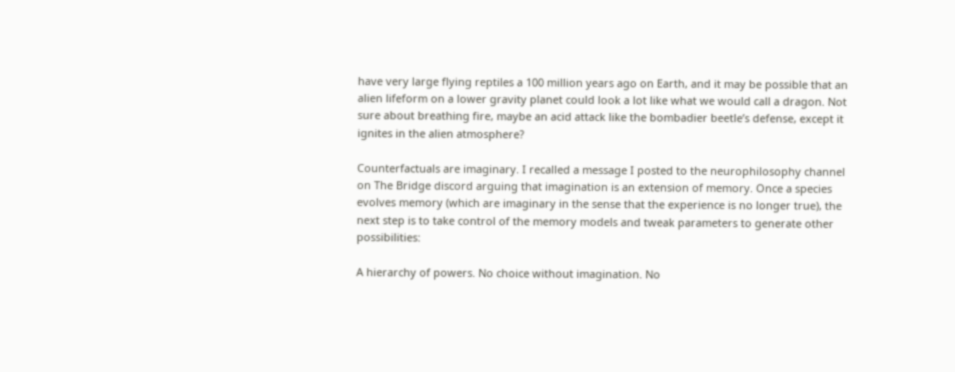have very large flying reptiles a 100 million years ago on Earth, and it may be possible that an alien lifeform on a lower gravity planet could look a lot like what we would call a dragon. Not sure about breathing fire, maybe an acid attack like the bombadier beetle’s defense, except it ignites in the alien atmosphere?

Counterfactuals are imaginary. I recalled a message I posted to the neurophilosophy channel on The Bridge discord arguing that imagination is an extension of memory. Once a species evolves memory (which are imaginary in the sense that the experience is no longer true), the next step is to take control of the memory models and tweak parameters to generate other possibilities:

A hierarchy of powers. No choice without imagination. No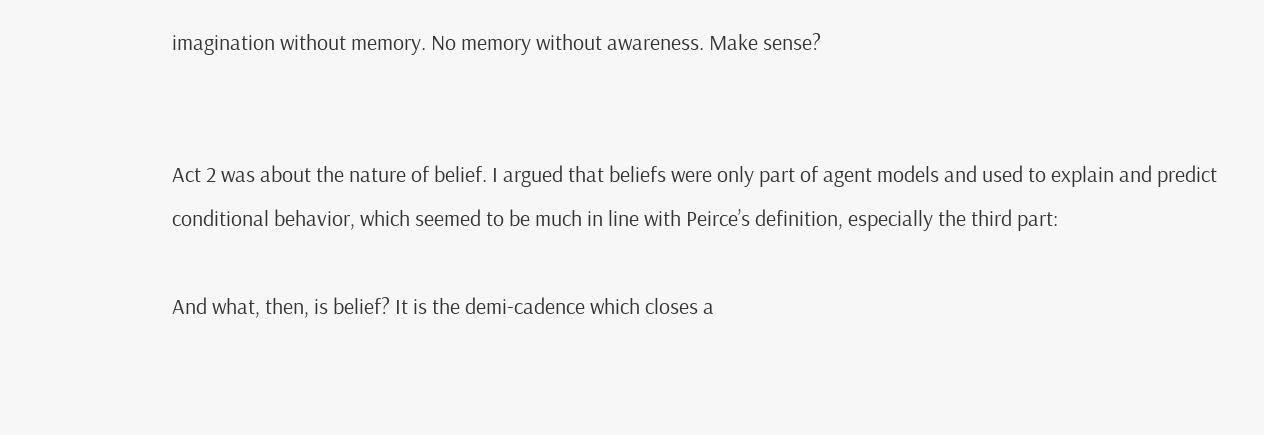imagination without memory. No memory without awareness. Make sense?


Act 2 was about the nature of belief. I argued that beliefs were only part of agent models and used to explain and predict conditional behavior, which seemed to be much in line with Peirce’s definition, especially the third part:

And what, then, is belief? It is the demi-cadence which closes a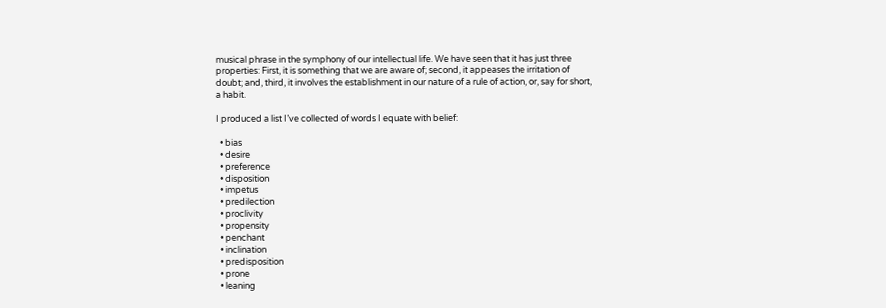musical phrase in the symphony of our intellectual life. We have seen that it has just three properties: First, it is something that we are aware of; second, it appeases the irritation of doubt; and, third, it involves the establishment in our nature of a rule of action, or, say for short, a habit.

I produced a list I’ve collected of words I equate with belief:

  • bias
  • desire
  • preference
  • disposition
  • impetus
  • predilection
  • proclivity
  • propensity
  • penchant
  • inclination
  • predisposition
  • prone
  • leaning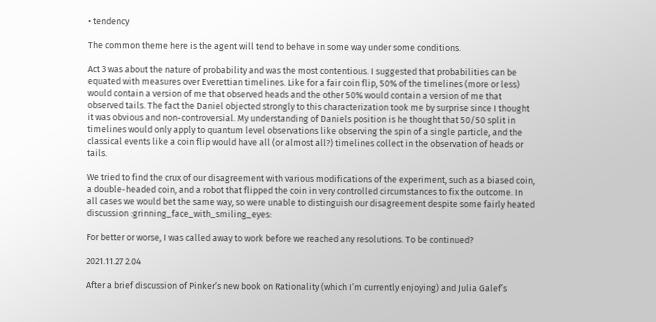• tendency

The common theme here is the agent will tend to behave in some way under some conditions.

Act 3 was about the nature of probability and was the most contentious. I suggested that probabilities can be equated with measures over Everettian timelines. Like for a fair coin flip, 50% of the timelines (more or less) would contain a version of me that observed heads and the other 50% would contain a version of me that observed tails. The fact the Daniel objected strongly to this characterization took me by surprise since I thought it was obvious and non-controversial. My understanding of Daniels position is he thought that 50/50 split in timelines would only apply to quantum level observations like observing the spin of a single particle, and the classical events like a coin flip would have all (or almost all?) timelines collect in the observation of heads or tails.

We tried to find the crux of our disagreement with various modifications of the experiment, such as a biased coin, a double-headed coin, and a robot that flipped the coin in very controlled circumstances to fix the outcome. In all cases we would bet the same way, so were unable to distinguish our disagreement despite some fairly heated discussion :grinning_face_with_smiling_eyes:

For better or worse, I was called away to work before we reached any resolutions. To be continued?

2021.11.27 2.04

After a brief discussion of Pinker’s new book on Rationality (which I’m currently enjoying) and Julia Galef’s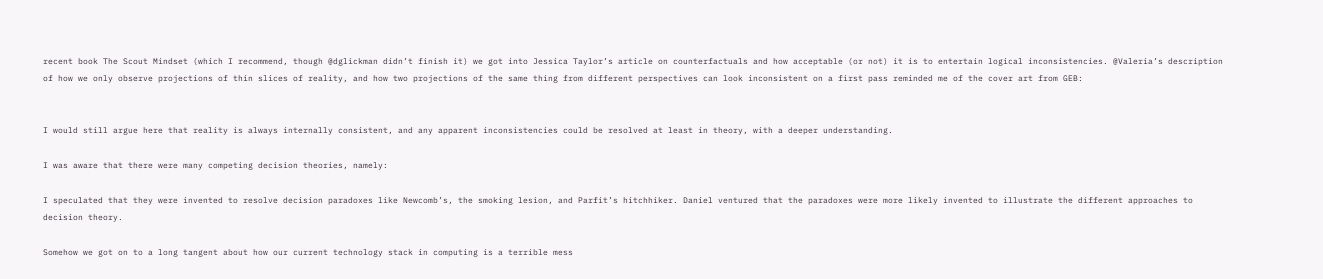recent book The Scout Mindset (which I recommend, though @dglickman didn’t finish it) we got into Jessica Taylor’s article on counterfactuals and how acceptable (or not) it is to entertain logical inconsistencies. @Valeria’s description of how we only observe projections of thin slices of reality, and how two projections of the same thing from different perspectives can look inconsistent on a first pass reminded me of the cover art from GEB:


I would still argue here that reality is always internally consistent, and any apparent inconsistencies could be resolved at least in theory, with a deeper understanding.

I was aware that there were many competing decision theories, namely:

I speculated that they were invented to resolve decision paradoxes like Newcomb’s, the smoking lesion, and Parfit’s hitchhiker. Daniel ventured that the paradoxes were more likely invented to illustrate the different approaches to decision theory.

Somehow we got on to a long tangent about how our current technology stack in computing is a terrible mess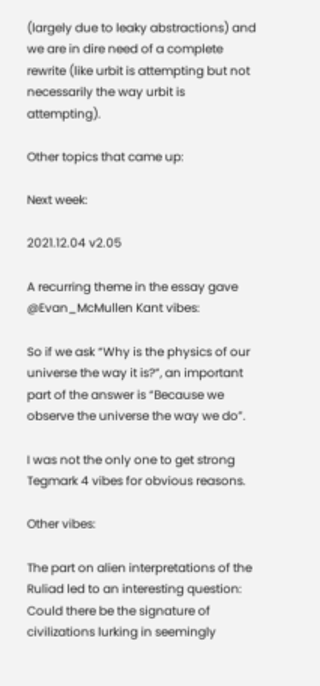(largely due to leaky abstractions) and we are in dire need of a complete rewrite (like urbit is attempting but not necessarily the way urbit is attempting).

Other topics that came up:

Next week:

2021.12.04 v2.05

A recurring theme in the essay gave @Evan_McMullen Kant vibes:

So if we ask “Why is the physics of our universe the way it is?”, an important part of the answer is “Because we observe the universe the way we do”.

I was not the only one to get strong Tegmark 4 vibes for obvious reasons.

Other vibes:

The part on alien interpretations of the Ruliad led to an interesting question: Could there be the signature of civilizations lurking in seemingly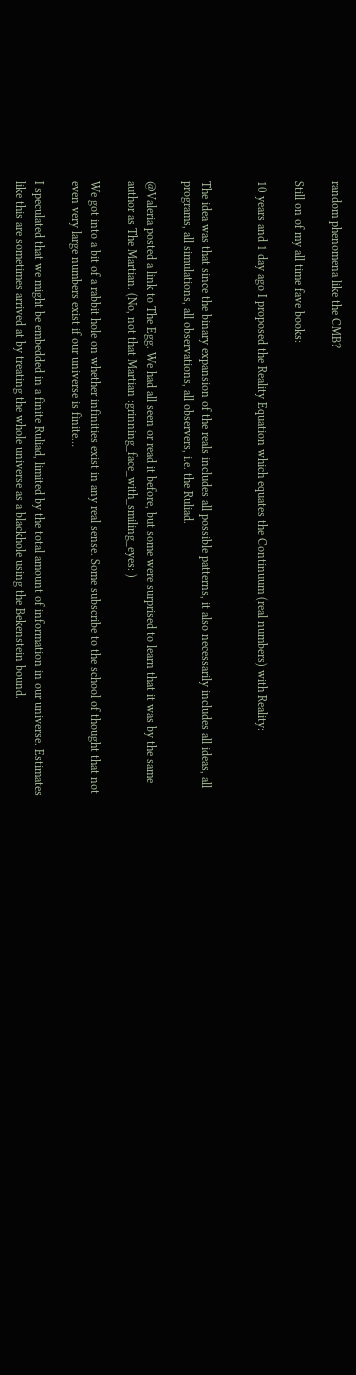random phenomena like the CMB?

Still on of my all time fave books:

10 years and 1 day ago I proposed the Reality Equation which equates the Continuum (real numbers) with Reality:


The idea was that since the binary expansion of the reals includes all possible patterns, it also necessarily includes all ideas, all programs, all simulations, all observations, all observers, i.e. the Ruliad.

@Valeria posted a link to The Egg. We had all seen or read it before, but some were surprised to learn that it was by the same author as The Martian. (No, not that Martian :grinning_face_with_smiling_eyes: )

We got into a bit of a rabbit hole on whether infinities exist in any real sense. Some subscribe to the school of thought that not even very large numbers exist if our universe is finite…

I speculated that we might be embedded in a finite Ruliad, limited by the total amount of information in our universe. Estimates like this are sometimes arrived at by treating the whole universe as a blackhole using the Bekenstein bound.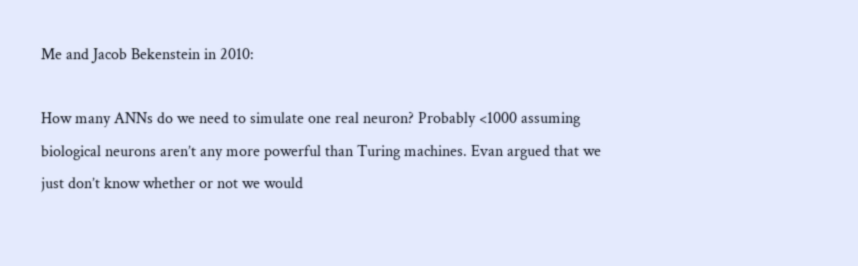Me and Jacob Bekenstein in 2010:

How many ANNs do we need to simulate one real neuron? Probably <1000 assuming biological neurons aren’t any more powerful than Turing machines. Evan argued that we just don’t know whether or not we would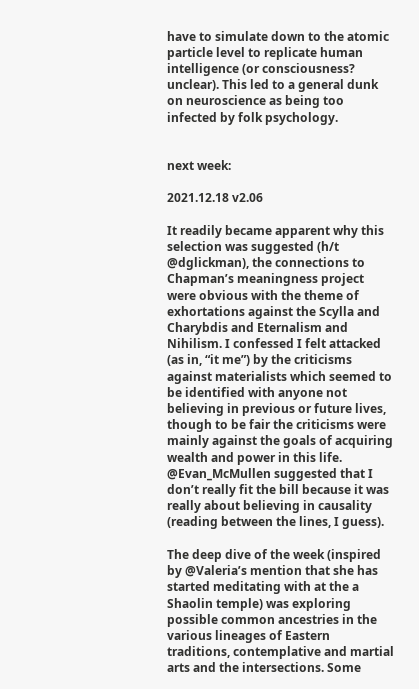have to simulate down to the atomic particle level to replicate human intelligence (or consciousness? unclear). This led to a general dunk on neuroscience as being too infected by folk psychology.


next week:

2021.12.18 v2.06

It readily became apparent why this selection was suggested (h/t @dglickman), the connections to Chapman’s meaningness project were obvious with the theme of exhortations against the Scylla and Charybdis and Eternalism and Nihilism. I confessed I felt attacked (as in, “it me”) by the criticisms against materialists which seemed to be identified with anyone not believing in previous or future lives, though to be fair the criticisms were mainly against the goals of acquiring wealth and power in this life. @Evan_McMullen suggested that I don’t really fit the bill because it was really about believing in causality (reading between the lines, I guess).

The deep dive of the week (inspired by @Valeria’s mention that she has started meditating with at the a Shaolin temple) was exploring possible common ancestries in the various lineages of Eastern traditions, contemplative and martial arts and the intersections. Some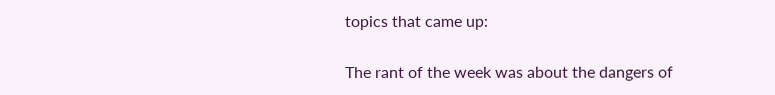topics that came up:

The rant of the week was about the dangers of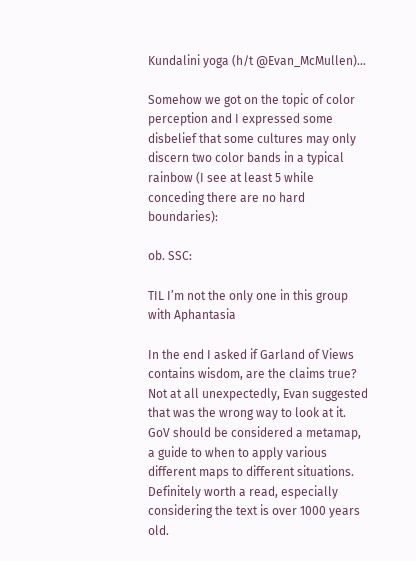Kundalini yoga (h/t @Evan_McMullen)…

Somehow we got on the topic of color perception and I expressed some disbelief that some cultures may only discern two color bands in a typical rainbow (I see at least 5 while conceding there are no hard boundaries):

ob. SSC:

TIL I’m not the only one in this group with Aphantasia

In the end I asked if Garland of Views contains wisdom, are the claims true? Not at all unexpectedly, Evan suggested that was the wrong way to look at it. GoV should be considered a metamap, a guide to when to apply various different maps to different situations. Definitely worth a read, especially considering the text is over 1000 years old.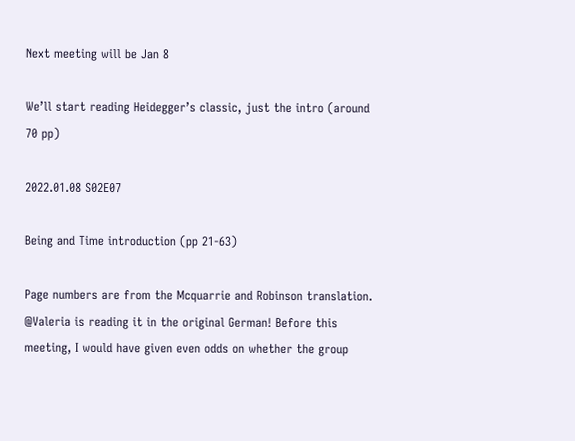Next meeting will be Jan 8

We’ll start reading Heidegger’s classic, just the intro (around 70 pp)

2022.01.08 S02E07

Being and Time introduction (pp 21-63)

Page numbers are from the Mcquarrie and Robinson translation. @Valeria is reading it in the original German! Before this meeting, I would have given even odds on whether the group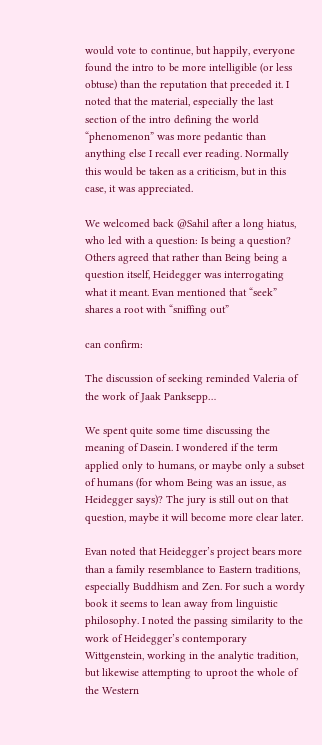would vote to continue, but happily, everyone found the intro to be more intelligible (or less obtuse) than the reputation that preceded it. I noted that the material, especially the last section of the intro defining the world “phenomenon” was more pedantic than anything else I recall ever reading. Normally this would be taken as a criticism, but in this case, it was appreciated.

We welcomed back @Sahil after a long hiatus, who led with a question: Is being a question? Others agreed that rather than Being being a question itself, Heidegger was interrogating what it meant. Evan mentioned that “seek” shares a root with “sniffing out”

can confirm:

The discussion of seeking reminded Valeria of the work of Jaak Panksepp…

We spent quite some time discussing the meaning of Dasein. I wondered if the term applied only to humans, or maybe only a subset of humans (for whom Being was an issue, as Heidegger says)? The jury is still out on that question, maybe it will become more clear later.

Evan noted that Heidegger’s project bears more than a family resemblance to Eastern traditions, especially Buddhism and Zen. For such a wordy book it seems to lean away from linguistic philosophy. I noted the passing similarity to the work of Heidegger’s contemporary Wittgenstein, working in the analytic tradition, but likewise attempting to uproot the whole of the Western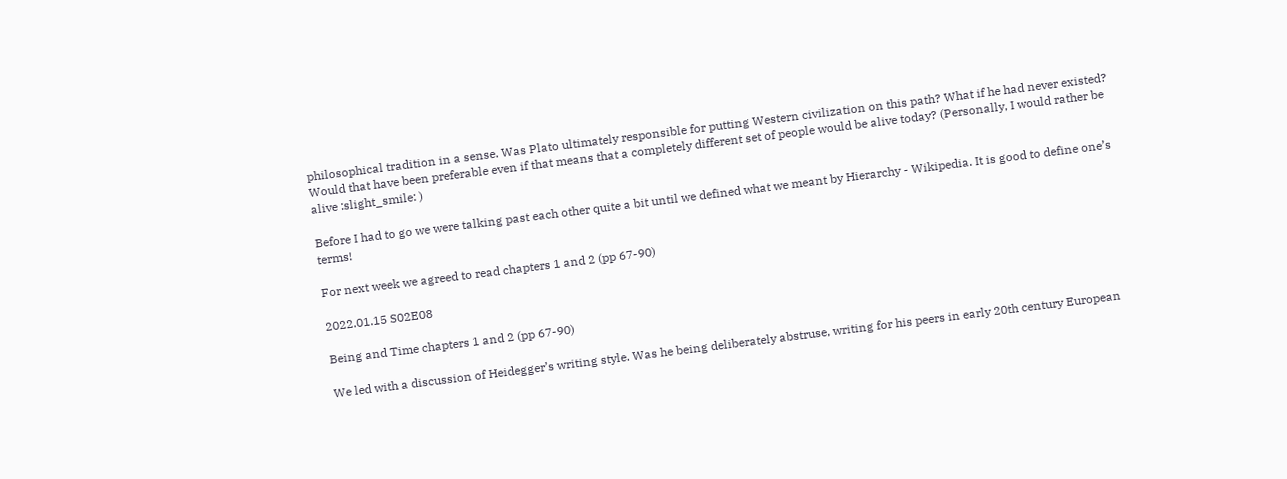philosophical tradition in a sense. Was Plato ultimately responsible for putting Western civilization on this path? What if he had never existed? Would that have been preferable even if that means that a completely different set of people would be alive today? (Personally, I would rather be alive :slight_smile: )

Before I had to go we were talking past each other quite a bit until we defined what we meant by Hierarchy - Wikipedia. It is good to define one’s terms!

For next week we agreed to read chapters 1 and 2 (pp 67-90)

2022.01.15 S02E08

Being and Time chapters 1 and 2 (pp 67-90)

We led with a discussion of Heidegger’s writing style. Was he being deliberately abstruse, writing for his peers in early 20th century European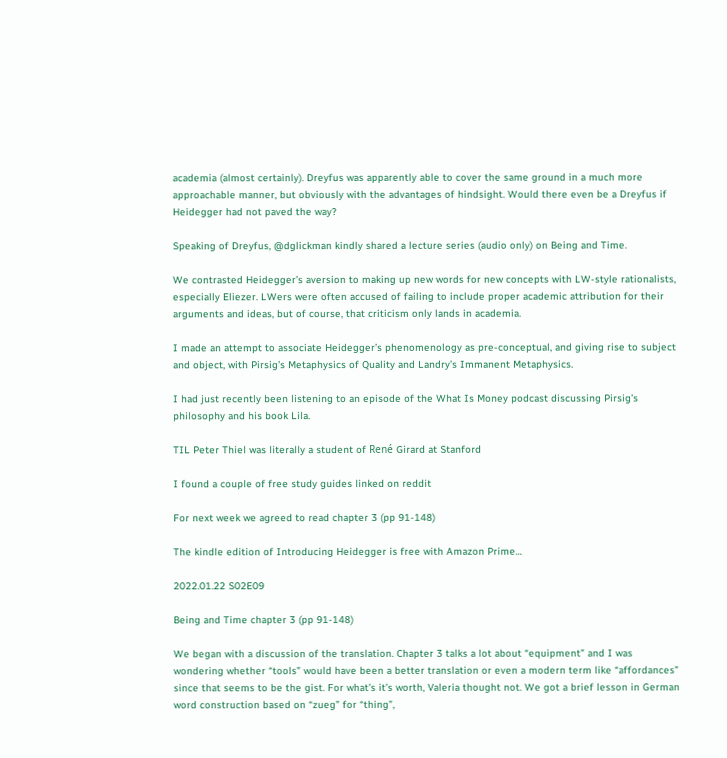academia (almost certainly). Dreyfus was apparently able to cover the same ground in a much more approachable manner, but obviously with the advantages of hindsight. Would there even be a Dreyfus if Heidegger had not paved the way?

Speaking of Dreyfus, @dglickman kindly shared a lecture series (audio only) on Being and Time.

We contrasted Heidegger’s aversion to making up new words for new concepts with LW-style rationalists, especially Eliezer. LWers were often accused of failing to include proper academic attribution for their arguments and ideas, but of course, that criticism only lands in academia.

I made an attempt to associate Heidegger’s phenomenology as pre-conceptual, and giving rise to subject and object, with Pirsig’s Metaphysics of Quality and Landry’s Immanent Metaphysics.

I had just recently been listening to an episode of the What Is Money podcast discussing Pirsig’s philosophy and his book Lila.

TIL Peter Thiel was literally a student of René Girard at Stanford

I found a couple of free study guides linked on reddit

For next week we agreed to read chapter 3 (pp 91-148)

The kindle edition of Introducing Heidegger is free with Amazon Prime…

2022.01.22 S02E09

Being and Time chapter 3 (pp 91-148)

We began with a discussion of the translation. Chapter 3 talks a lot about “equipment” and I was wondering whether “tools” would have been a better translation or even a modern term like “affordances” since that seems to be the gist. For what’s it’s worth, Valeria thought not. We got a brief lesson in German word construction based on “zueg” for “thing”,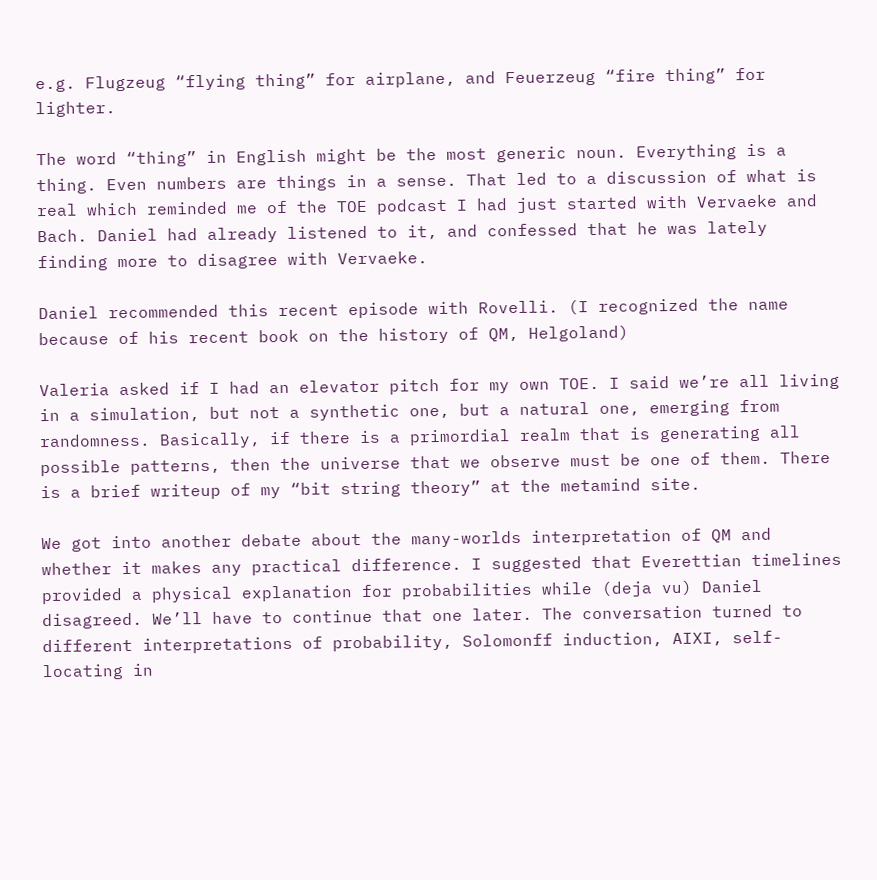e.g. Flugzeug “flying thing” for airplane, and Feuerzeug “fire thing” for lighter.

The word “thing” in English might be the most generic noun. Everything is a thing. Even numbers are things in a sense. That led to a discussion of what is real which reminded me of the TOE podcast I had just started with Vervaeke and Bach. Daniel had already listened to it, and confessed that he was lately finding more to disagree with Vervaeke.

Daniel recommended this recent episode with Rovelli. (I recognized the name because of his recent book on the history of QM, Helgoland)

Valeria asked if I had an elevator pitch for my own TOE. I said we’re all living in a simulation, but not a synthetic one, but a natural one, emerging from randomness. Basically, if there is a primordial realm that is generating all possible patterns, then the universe that we observe must be one of them. There is a brief writeup of my “bit string theory” at the metamind site.

We got into another debate about the many-worlds interpretation of QM and whether it makes any practical difference. I suggested that Everettian timelines provided a physical explanation for probabilities while (deja vu) Daniel disagreed. We’ll have to continue that one later. The conversation turned to different interpretations of probability, Solomonff induction, AIXI, self-locating in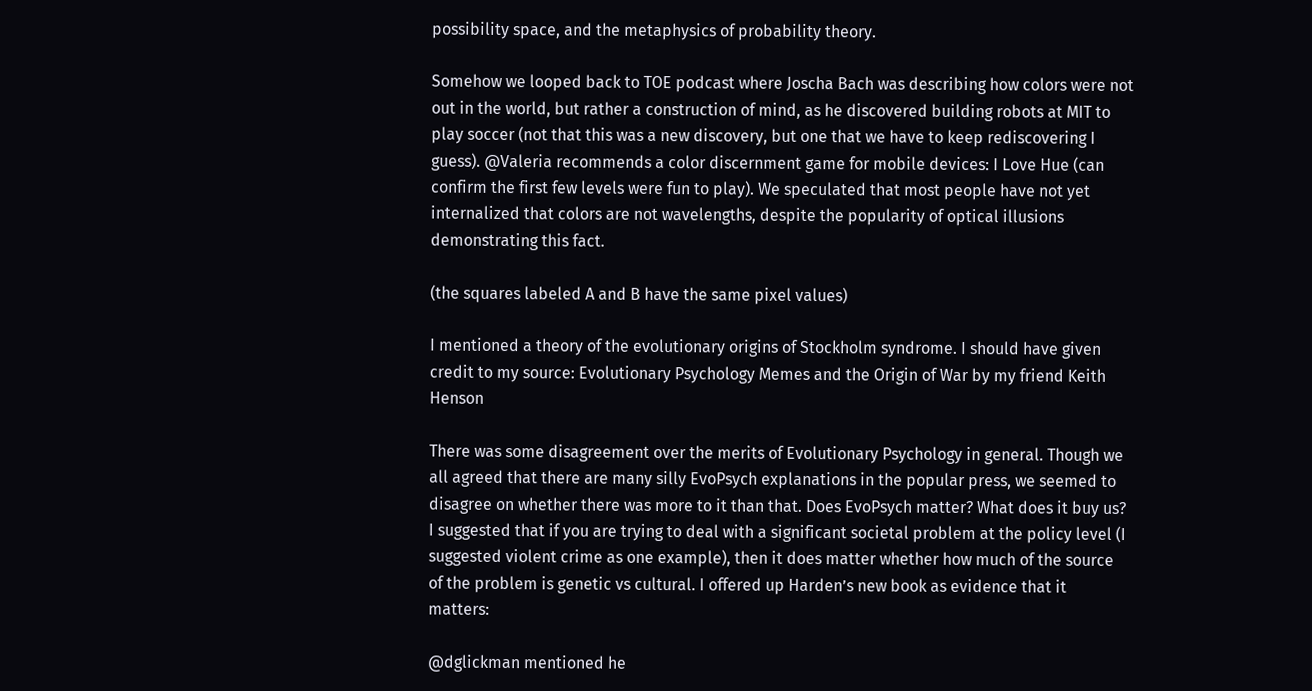possibility space, and the metaphysics of probability theory.

Somehow we looped back to TOE podcast where Joscha Bach was describing how colors were not out in the world, but rather a construction of mind, as he discovered building robots at MIT to play soccer (not that this was a new discovery, but one that we have to keep rediscovering I guess). @Valeria recommends a color discernment game for mobile devices: I Love Hue (can confirm the first few levels were fun to play). We speculated that most people have not yet internalized that colors are not wavelengths, despite the popularity of optical illusions demonstrating this fact.

(the squares labeled A and B have the same pixel values)

I mentioned a theory of the evolutionary origins of Stockholm syndrome. I should have given credit to my source: Evolutionary Psychology Memes and the Origin of War by my friend Keith Henson

There was some disagreement over the merits of Evolutionary Psychology in general. Though we all agreed that there are many silly EvoPsych explanations in the popular press, we seemed to disagree on whether there was more to it than that. Does EvoPsych matter? What does it buy us? I suggested that if you are trying to deal with a significant societal problem at the policy level (I suggested violent crime as one example), then it does matter whether how much of the source of the problem is genetic vs cultural. I offered up Harden’s new book as evidence that it matters:

@dglickman mentioned he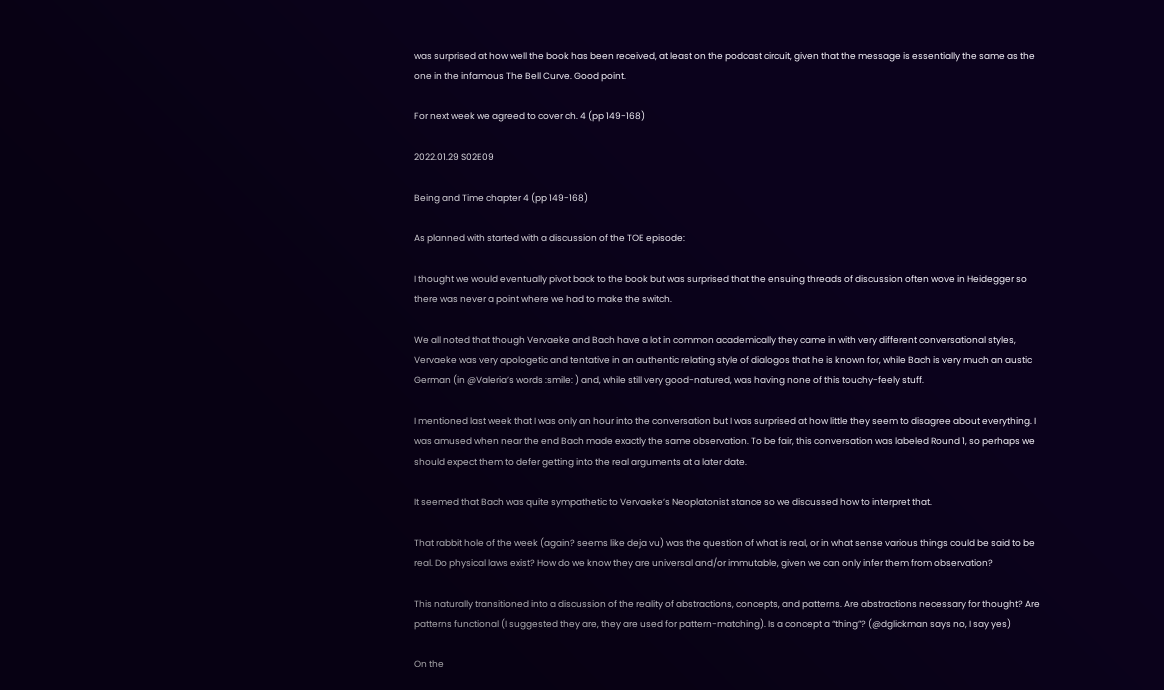was surprised at how well the book has been received, at least on the podcast circuit, given that the message is essentially the same as the one in the infamous The Bell Curve. Good point.

For next week we agreed to cover ch. 4 (pp 149-168)

2022.01.29 S02E09

Being and Time chapter 4 (pp 149-168)

As planned with started with a discussion of the TOE episode:

I thought we would eventually pivot back to the book but was surprised that the ensuing threads of discussion often wove in Heidegger so there was never a point where we had to make the switch.

We all noted that though Vervaeke and Bach have a lot in common academically they came in with very different conversational styles, Vervaeke was very apologetic and tentative in an authentic relating style of dialogos that he is known for, while Bach is very much an austic German (in @Valeria’s words :smile: ) and, while still very good-natured, was having none of this touchy-feely stuff.

I mentioned last week that I was only an hour into the conversation but I was surprised at how little they seem to disagree about everything. I was amused when near the end Bach made exactly the same observation. To be fair, this conversation was labeled Round 1, so perhaps we should expect them to defer getting into the real arguments at a later date.

It seemed that Bach was quite sympathetic to Vervaeke’s Neoplatonist stance so we discussed how to interpret that.

That rabbit hole of the week (again? seems like deja vu) was the question of what is real, or in what sense various things could be said to be real. Do physical laws exist? How do we know they are universal and/or immutable, given we can only infer them from observation?

This naturally transitioned into a discussion of the reality of abstractions, concepts, and patterns. Are abstractions necessary for thought? Are patterns functional (I suggested they are, they are used for pattern-matching). Is a concept a “thing”? (@dglickman says no, I say yes)

On the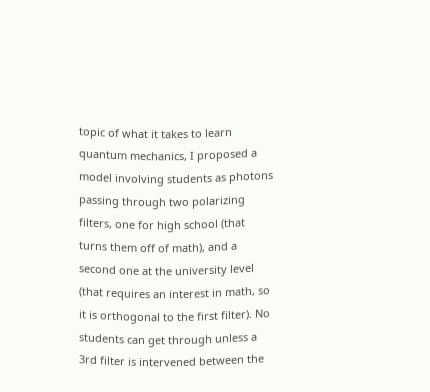topic of what it takes to learn quantum mechanics, I proposed a model involving students as photons passing through two polarizing filters, one for high school (that turns them off of math), and a second one at the university level (that requires an interest in math, so it is orthogonal to the first filter). No students can get through unless a 3rd filter is intervened between the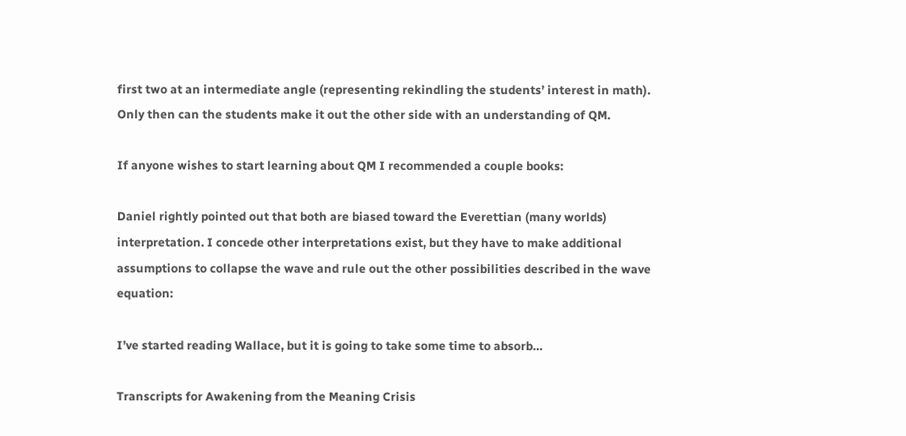first two at an intermediate angle (representing rekindling the students’ interest in math). Only then can the students make it out the other side with an understanding of QM.

If anyone wishes to start learning about QM I recommended a couple books:

Daniel rightly pointed out that both are biased toward the Everettian (many worlds) interpretation. I concede other interpretations exist, but they have to make additional assumptions to collapse the wave and rule out the other possibilities described in the wave equation:

I’ve started reading Wallace, but it is going to take some time to absorb…

Transcripts for Awakening from the Meaning Crisis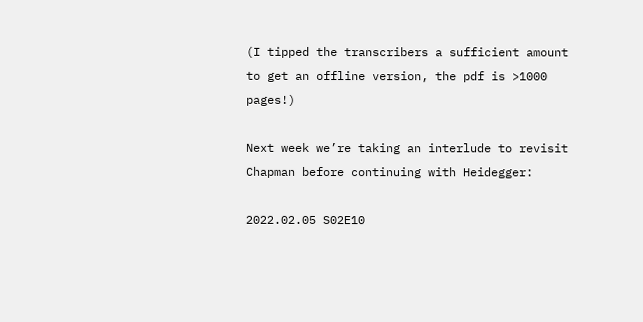(I tipped the transcribers a sufficient amount to get an offline version, the pdf is >1000 pages!)

Next week we’re taking an interlude to revisit Chapman before continuing with Heidegger:

2022.02.05 S02E10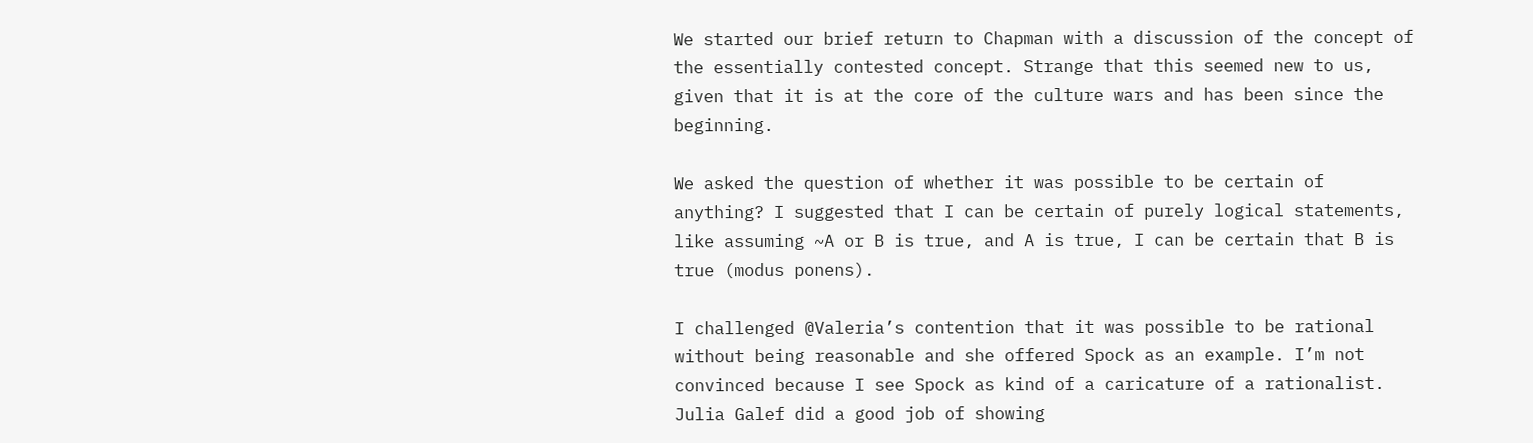We started our brief return to Chapman with a discussion of the concept of the essentially contested concept. Strange that this seemed new to us, given that it is at the core of the culture wars and has been since the beginning.

We asked the question of whether it was possible to be certain of anything? I suggested that I can be certain of purely logical statements, like assuming ~A or B is true, and A is true, I can be certain that B is true (modus ponens).

I challenged @Valeria’s contention that it was possible to be rational without being reasonable and she offered Spock as an example. I’m not convinced because I see Spock as kind of a caricature of a rationalist. Julia Galef did a good job of showing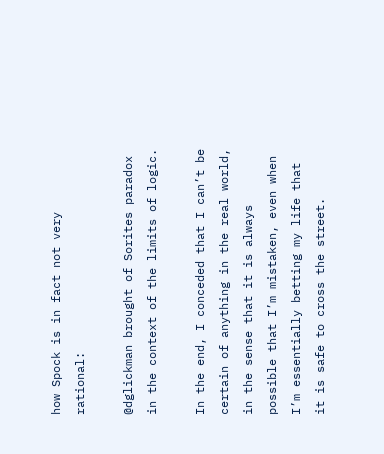how Spock is in fact not very rational:

@dglickman brought of Sorites paradox in the context of the limits of logic.

In the end, I conceded that I can’t be certain of anything in the real world, in the sense that it is always possible that I’m mistaken, even when I’m essentially betting my life that it is safe to cross the street.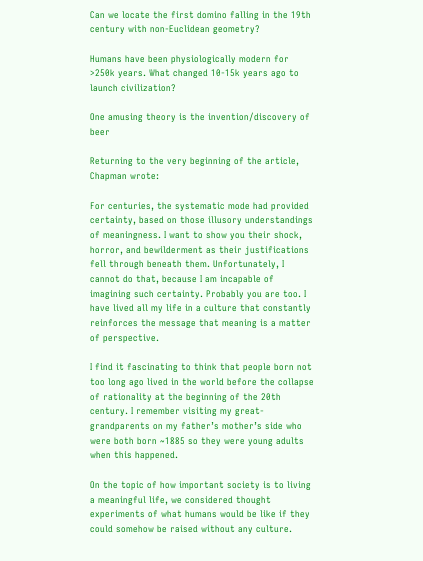Can we locate the first domino falling in the 19th century with non-Euclidean geometry?

Humans have been physiologically modern for >250k years. What changed 10-15k years ago to launch civilization?

One amusing theory is the invention/discovery of beer

Returning to the very beginning of the article, Chapman wrote:

For centuries, the systematic mode had provided certainty, based on those illusory understandings of meaningness. I want to show you their shock, horror, and bewilderment as their justifications fell through beneath them. Unfortunately, I cannot do that, because I am incapable of imagining such certainty. Probably you are too. I have lived all my life in a culture that constantly reinforces the message that meaning is a matter of perspective.

I find it fascinating to think that people born not too long ago lived in the world before the collapse of rationality at the beginning of the 20th century. I remember visiting my great-grandparents on my father’s mother’s side who were both born ~1885 so they were young adults when this happened.

On the topic of how important society is to living a meaningful life, we considered thought experiments of what humans would be like if they could somehow be raised without any culture.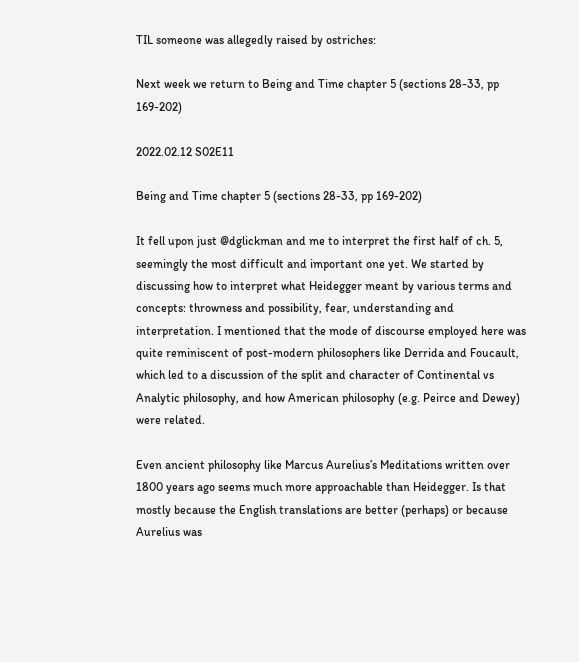TIL someone was allegedly raised by ostriches:

Next week we return to Being and Time chapter 5 (sections 28-33, pp 169-202)

2022.02.12 S02E11

Being and Time chapter 5 (sections 28-33, pp 169-202)

It fell upon just @dglickman and me to interpret the first half of ch. 5, seemingly the most difficult and important one yet. We started by discussing how to interpret what Heidegger meant by various terms and concepts: throwness and possibility, fear, understanding and interpretation. I mentioned that the mode of discourse employed here was quite reminiscent of post-modern philosophers like Derrida and Foucault, which led to a discussion of the split and character of Continental vs Analytic philosophy, and how American philosophy (e.g. Peirce and Dewey) were related.

Even ancient philosophy like Marcus Aurelius’s Meditations written over 1800 years ago seems much more approachable than Heidegger. Is that mostly because the English translations are better (perhaps) or because Aurelius was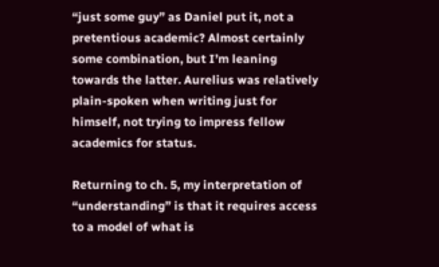“just some guy” as Daniel put it, not a pretentious academic? Almost certainly some combination, but I’m leaning towards the latter. Aurelius was relatively plain-spoken when writing just for himself, not trying to impress fellow academics for status.

Returning to ch. 5, my interpretation of “understanding” is that it requires access to a model of what is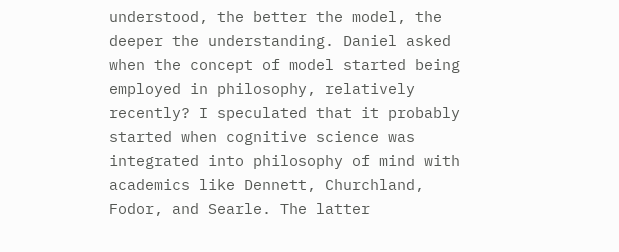understood, the better the model, the deeper the understanding. Daniel asked when the concept of model started being employed in philosophy, relatively recently? I speculated that it probably started when cognitive science was integrated into philosophy of mind with academics like Dennett, Churchland, Fodor, and Searle. The latter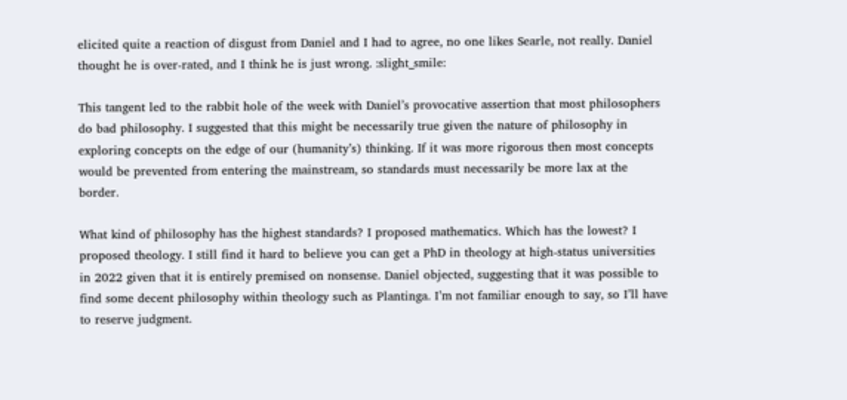elicited quite a reaction of disgust from Daniel and I had to agree, no one likes Searle, not really. Daniel thought he is over-rated, and I think he is just wrong. :slight_smile:

This tangent led to the rabbit hole of the week with Daniel’s provocative assertion that most philosophers do bad philosophy. I suggested that this might be necessarily true given the nature of philosophy in exploring concepts on the edge of our (humanity’s) thinking. If it was more rigorous then most concepts would be prevented from entering the mainstream, so standards must necessarily be more lax at the border.

What kind of philosophy has the highest standards? I proposed mathematics. Which has the lowest? I proposed theology. I still find it hard to believe you can get a PhD in theology at high-status universities in 2022 given that it is entirely premised on nonsense. Daniel objected, suggesting that it was possible to find some decent philosophy within theology such as Plantinga. I’m not familiar enough to say, so I’ll have to reserve judgment.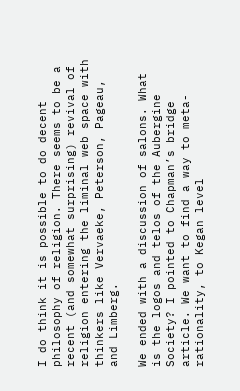I do think it is possible to do decent philosophy of religion. There seems to be a recent (and somewhat surprising) revival of religion entering the liminal web space with thinkers like Vervaeke, Peterson, Pageau, and Limberg.

We ended with a discussion of salons. What is the logos and telos of the Aubergine Society? I pointed to Chapman’s bridge article. We want to find a way to meta-rationality, to Kegan level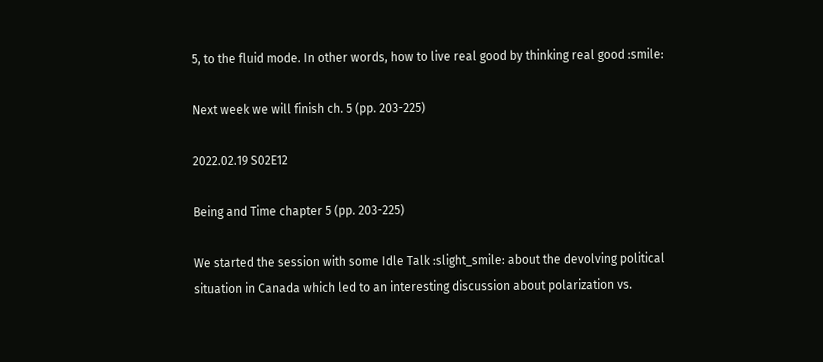5, to the fluid mode. In other words, how to live real good by thinking real good :smile:

Next week we will finish ch. 5 (pp. 203-225)

2022.02.19 S02E12

Being and Time chapter 5 (pp. 203-225)

We started the session with some Idle Talk :slight_smile: about the devolving political situation in Canada which led to an interesting discussion about polarization vs.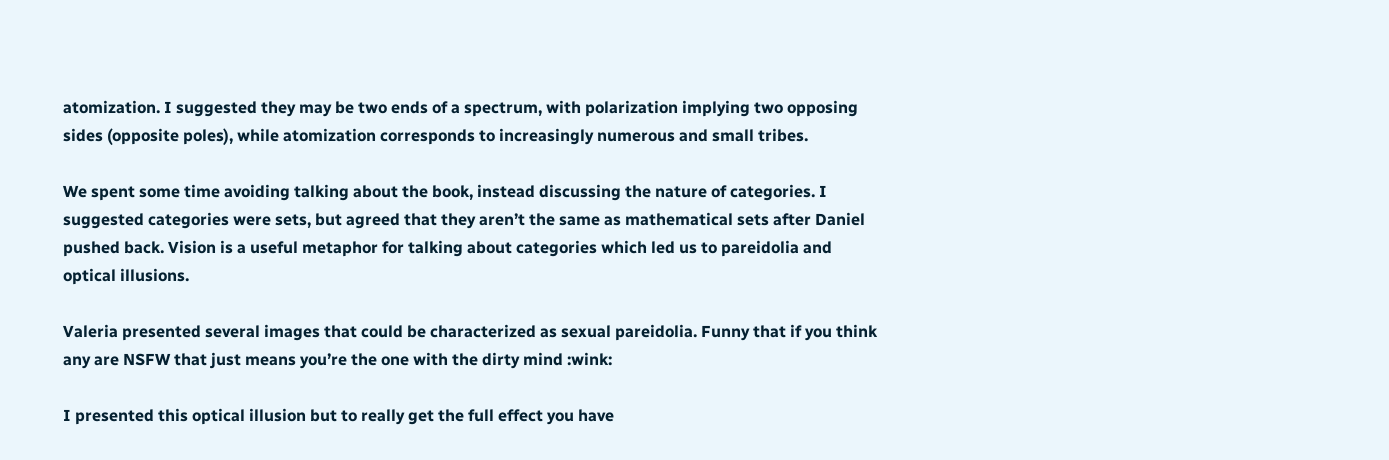atomization. I suggested they may be two ends of a spectrum, with polarization implying two opposing sides (opposite poles), while atomization corresponds to increasingly numerous and small tribes.

We spent some time avoiding talking about the book, instead discussing the nature of categories. I suggested categories were sets, but agreed that they aren’t the same as mathematical sets after Daniel pushed back. Vision is a useful metaphor for talking about categories which led us to pareidolia and optical illusions.

Valeria presented several images that could be characterized as sexual pareidolia. Funny that if you think any are NSFW that just means you’re the one with the dirty mind :wink:

I presented this optical illusion but to really get the full effect you have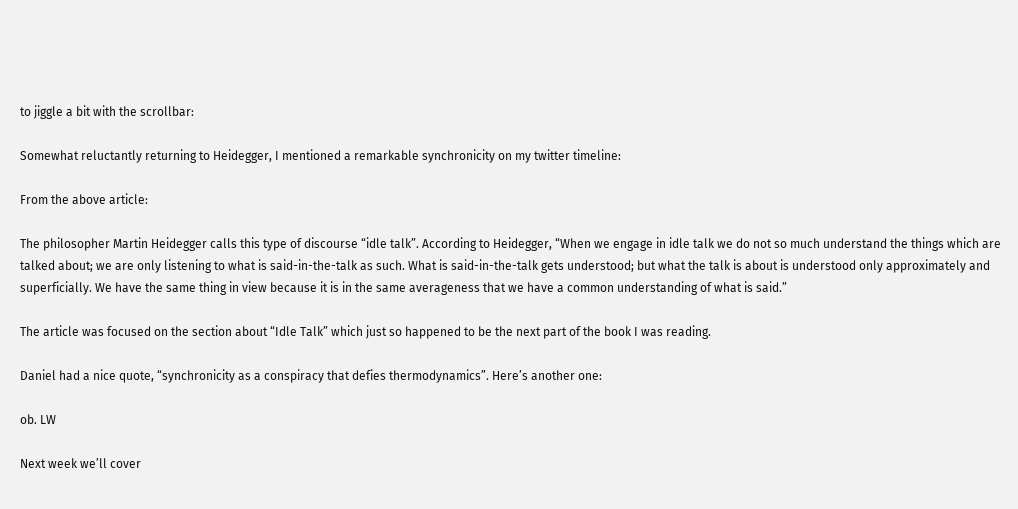to jiggle a bit with the scrollbar:

Somewhat reluctantly returning to Heidegger, I mentioned a remarkable synchronicity on my twitter timeline:

From the above article:

The philosopher Martin Heidegger calls this type of discourse “idle talk”. According to Heidegger, “When we engage in idle talk we do not so much understand the things which are talked about; we are only listening to what is said-in-the-talk as such. What is said-in-the-talk gets understood; but what the talk is about is understood only approximately and superficially. We have the same thing in view because it is in the same averageness that we have a common understanding of what is said.”

The article was focused on the section about “Idle Talk” which just so happened to be the next part of the book I was reading.

Daniel had a nice quote, “synchronicity as a conspiracy that defies thermodynamics”. Here’s another one:

ob. LW

Next week we’ll cover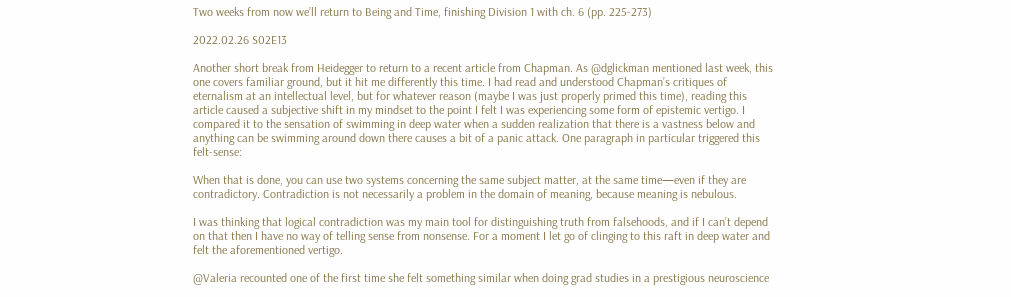Two weeks from now we’ll return to Being and Time, finishing Division 1 with ch. 6 (pp. 225-273)

2022.02.26 S02E13

Another short break from Heidegger to return to a recent article from Chapman. As @dglickman mentioned last week, this one covers familiar ground, but it hit me differently this time. I had read and understood Chapman’s critiques of eternalism at an intellectual level, but for whatever reason (maybe I was just properly primed this time), reading this article caused a subjective shift in my mindset to the point I felt I was experiencing some form of epistemic vertigo. I compared it to the sensation of swimming in deep water when a sudden realization that there is a vastness below and anything can be swimming around down there causes a bit of a panic attack. One paragraph in particular triggered this felt-sense:

When that is done, you can use two systems concerning the same subject matter, at the same time—even if they are contradictory. Contradiction is not necessarily a problem in the domain of meaning, because meaning is nebulous.

I was thinking that logical contradiction was my main tool for distinguishing truth from falsehoods, and if I can’t depend on that then I have no way of telling sense from nonsense. For a moment I let go of clinging to this raft in deep water and felt the aforementioned vertigo.

@Valeria recounted one of the first time she felt something similar when doing grad studies in a prestigious neuroscience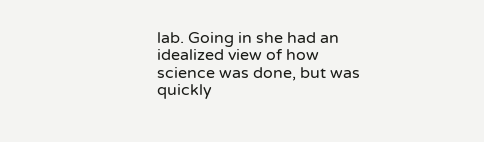lab. Going in she had an idealized view of how science was done, but was quickly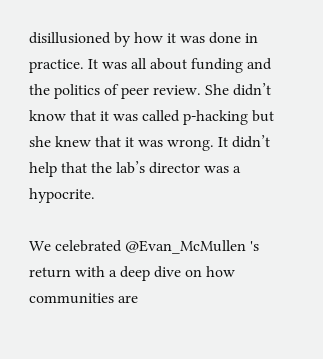disillusioned by how it was done in practice. It was all about funding and the politics of peer review. She didn’t know that it was called p-hacking but she knew that it was wrong. It didn’t help that the lab’s director was a hypocrite.

We celebrated @Evan_McMullen 's return with a deep dive on how communities are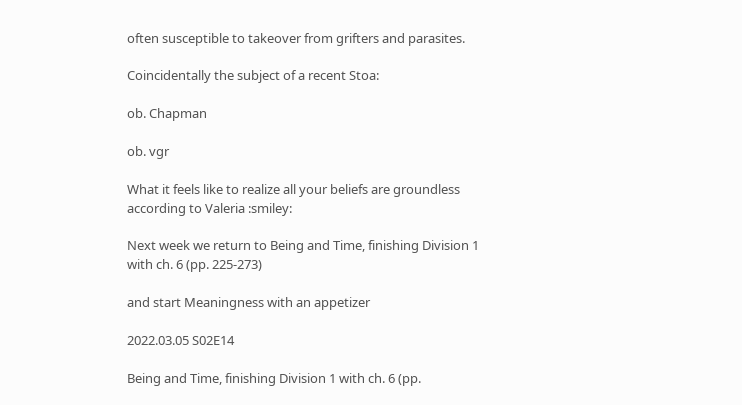often susceptible to takeover from grifters and parasites.

Coincidentally the subject of a recent Stoa:

ob. Chapman

ob. vgr

What it feels like to realize all your beliefs are groundless according to Valeria :smiley:

Next week we return to Being and Time, finishing Division 1 with ch. 6 (pp. 225-273)

and start Meaningness with an appetizer

2022.03.05 S02E14

Being and Time, finishing Division 1 with ch. 6 (pp.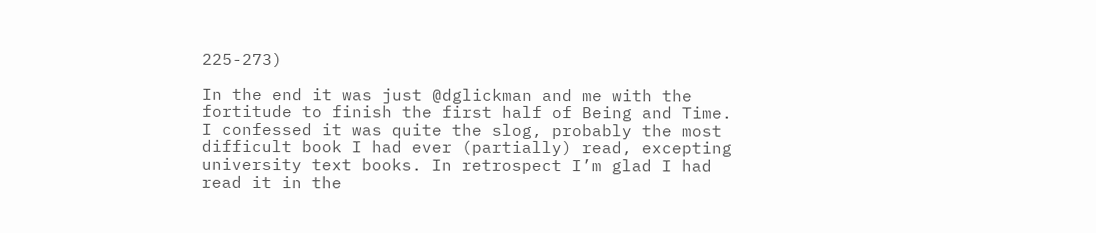225-273)

In the end it was just @dglickman and me with the fortitude to finish the first half of Being and Time. I confessed it was quite the slog, probably the most difficult book I had ever (partially) read, excepting university text books. In retrospect I’m glad I had read it in the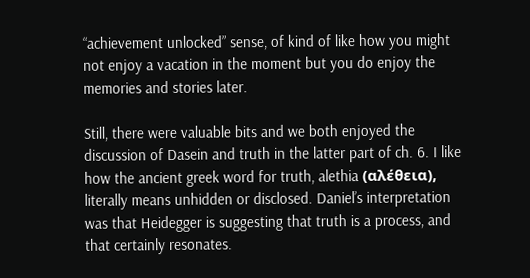“achievement unlocked” sense, of kind of like how you might not enjoy a vacation in the moment but you do enjoy the memories and stories later.

Still, there were valuable bits and we both enjoyed the discussion of Dasein and truth in the latter part of ch. 6. I like how the ancient greek word for truth, alethia (αλέθεια), literally means unhidden or disclosed. Daniel’s interpretation was that Heidegger is suggesting that truth is a process, and that certainly resonates.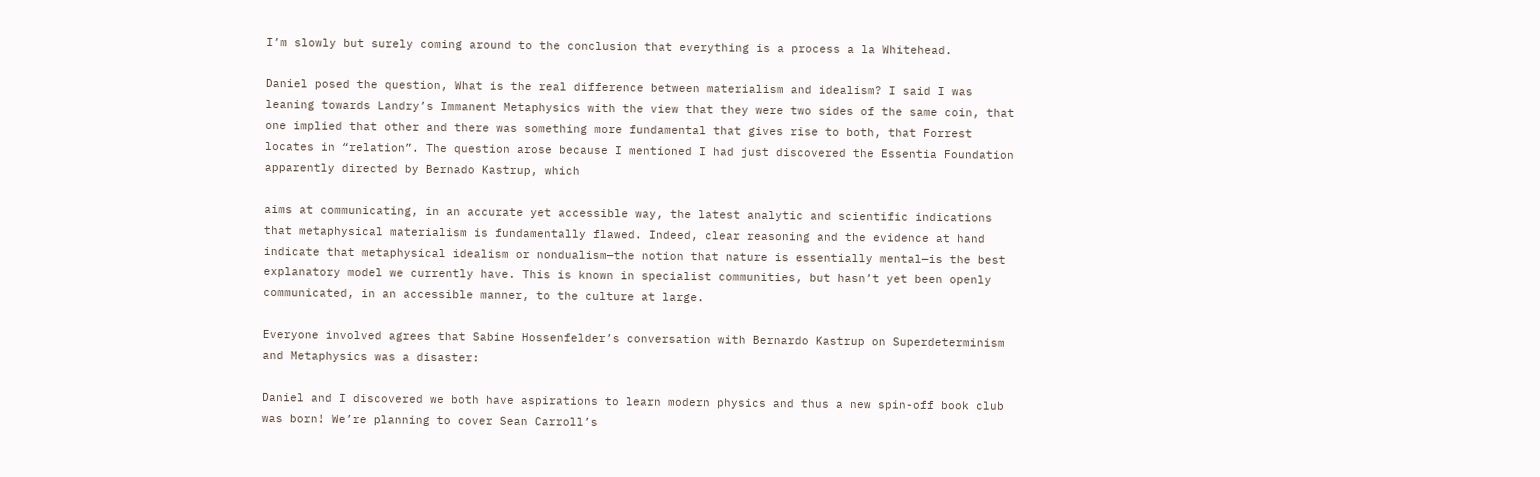I’m slowly but surely coming around to the conclusion that everything is a process a la Whitehead.

Daniel posed the question, What is the real difference between materialism and idealism? I said I was leaning towards Landry’s Immanent Metaphysics with the view that they were two sides of the same coin, that one implied that other and there was something more fundamental that gives rise to both, that Forrest locates in “relation”. The question arose because I mentioned I had just discovered the Essentia Foundation apparently directed by Bernado Kastrup, which

aims at communicating, in an accurate yet accessible way, the latest analytic and scientific indications that metaphysical materialism is fundamentally flawed. Indeed, clear reasoning and the evidence at hand indicate that metaphysical idealism or nondualism—the notion that nature is essentially mental—is the best explanatory model we currently have. This is known in specialist communities, but hasn’t yet been openly communicated, in an accessible manner, to the culture at large.

Everyone involved agrees that Sabine Hossenfelder’s conversation with Bernardo Kastrup on Superdeterminism and Metaphysics was a disaster:

Daniel and I discovered we both have aspirations to learn modern physics and thus a new spin-off book club was born! We’re planning to cover Sean Carroll’s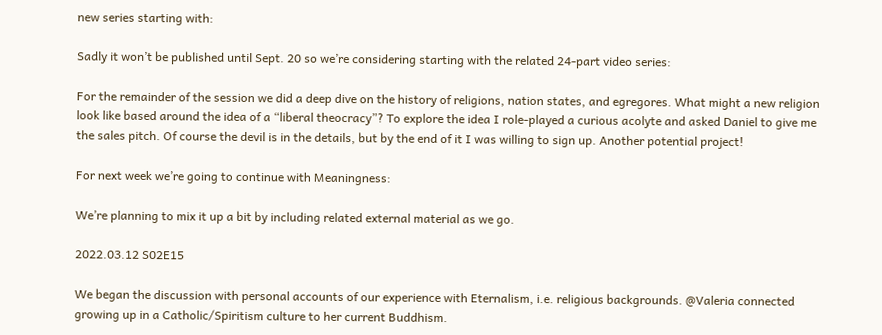new series starting with:

Sadly it won’t be published until Sept. 20 so we’re considering starting with the related 24-part video series:

For the remainder of the session we did a deep dive on the history of religions, nation states, and egregores. What might a new religion look like based around the idea of a “liberal theocracy”? To explore the idea I role-played a curious acolyte and asked Daniel to give me the sales pitch. Of course the devil is in the details, but by the end of it I was willing to sign up. Another potential project!

For next week we’re going to continue with Meaningness:

We’re planning to mix it up a bit by including related external material as we go.

2022.03.12 S02E15

We began the discussion with personal accounts of our experience with Eternalism, i.e. religious backgrounds. @Valeria connected growing up in a Catholic/Spiritism culture to her current Buddhism.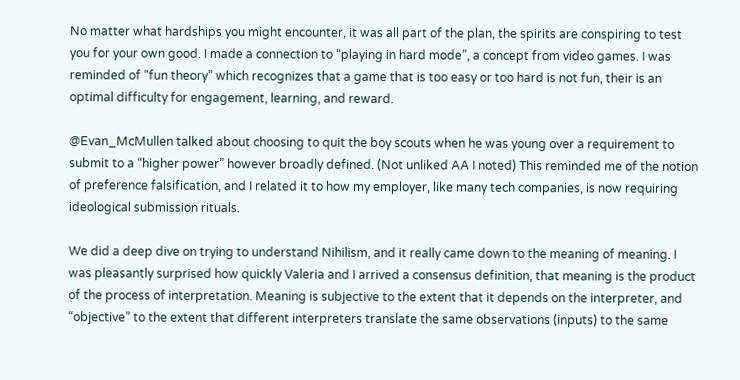No matter what hardships you might encounter, it was all part of the plan, the spirits are conspiring to test you for your own good. I made a connection to “playing in hard mode”, a concept from video games. I was reminded of “fun theory” which recognizes that a game that is too easy or too hard is not fun, their is an optimal difficulty for engagement, learning, and reward.

@Evan_McMullen talked about choosing to quit the boy scouts when he was young over a requirement to submit to a “higher power” however broadly defined. (Not unliked AA I noted) This reminded me of the notion of preference falsification, and I related it to how my employer, like many tech companies, is now requiring ideological submission rituals.

We did a deep dive on trying to understand Nihilism, and it really came down to the meaning of meaning. I was pleasantly surprised how quickly Valeria and I arrived a consensus definition, that meaning is the product of the process of interpretation. Meaning is subjective to the extent that it depends on the interpreter, and “objective” to the extent that different interpreters translate the same observations (inputs) to the same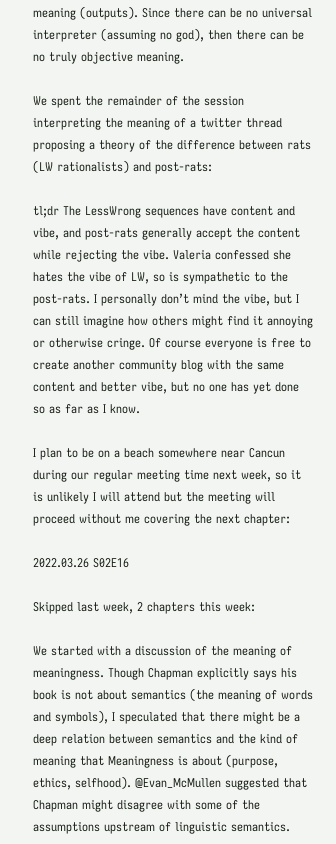meaning (outputs). Since there can be no universal interpreter (assuming no god), then there can be no truly objective meaning.

We spent the remainder of the session interpreting the meaning of a twitter thread proposing a theory of the difference between rats (LW rationalists) and post-rats:

tl;dr The LessWrong sequences have content and vibe, and post-rats generally accept the content while rejecting the vibe. Valeria confessed she hates the vibe of LW, so is sympathetic to the post-rats. I personally don’t mind the vibe, but I can still imagine how others might find it annoying or otherwise cringe. Of course everyone is free to create another community blog with the same content and better vibe, but no one has yet done so as far as I know.

I plan to be on a beach somewhere near Cancun during our regular meeting time next week, so it is unlikely I will attend but the meeting will proceed without me covering the next chapter:

2022.03.26 S02E16

Skipped last week, 2 chapters this week:

We started with a discussion of the meaning of meaningness. Though Chapman explicitly says his book is not about semantics (the meaning of words and symbols), I speculated that there might be a deep relation between semantics and the kind of meaning that Meaningness is about (purpose, ethics, selfhood). @Evan_McMullen suggested that Chapman might disagree with some of the assumptions upstream of linguistic semantics.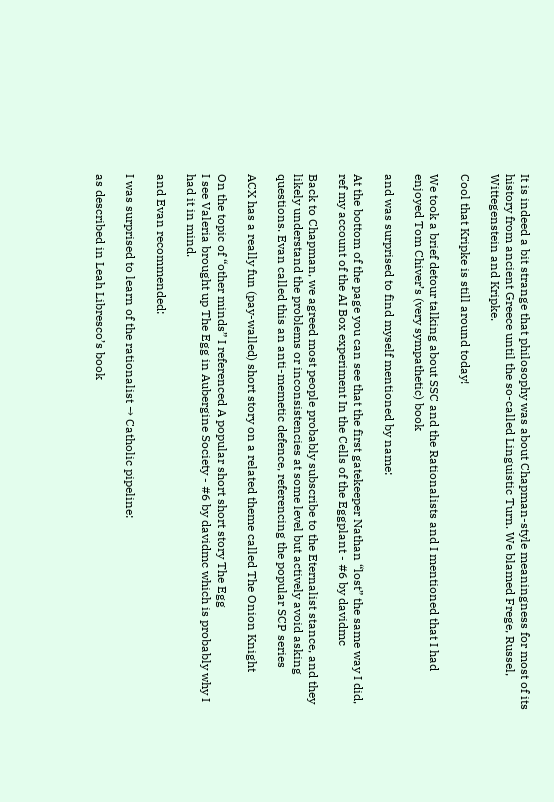It is indeed a bit strange that philosophy was about Chapman-style meaningness for most of its history from ancient Greece until the so-called Linguistic Turn. We blamed Frege, Russel, Wittegenstein and Kripke.

Cool that Kripke is still around today!

We took a brief detour talking about SSC and the Rationalists and I mentioned that I had enjoyed Tom Chiver’s (very sympathetic) book

and was surprised to find myself mentioned by name:

At the bottom of the page you can see that the first gatekeeper Nathan “lost” the same way I did,
ref my account of the AI Box experiment In the Cells of the Eggplant - #6 by davidmc

Back to Chapman, we agreed most people probably subscribe to the Eternalist stance, and they likely understand the problems or inconsistencies at some level but actively avoid asking questions. Evan called this an anti-memetic defence, referencing the popular SCP series

ACX has a really fun (pay-walled) short story on a related theme called The Onion Knight

On the topic of “other minds” I referenced A popular short short story The Egg
I see Valeria brought up The Egg in Aubergine Society - #6 by davidmc which is probably why I had it in mind.

and Evan recommended:

I was surprised to learn of the rationalist → Catholic pipeline:

as described in Leah Libresco’s book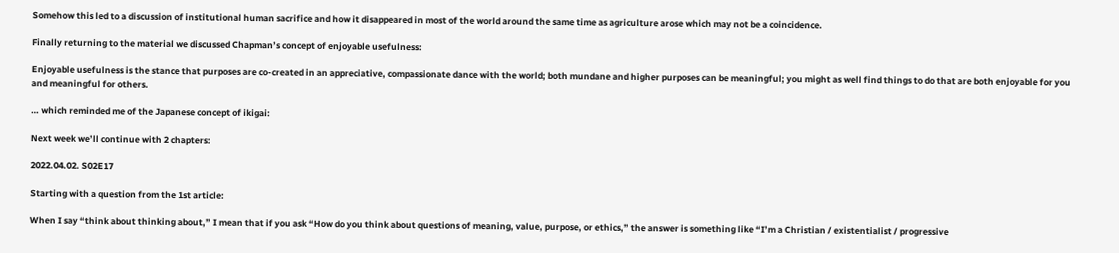Somehow this led to a discussion of institutional human sacrifice and how it disappeared in most of the world around the same time as agriculture arose which may not be a coincidence.

Finally returning to the material we discussed Chapman’s concept of enjoyable usefulness:

Enjoyable usefulness is the stance that purposes are co-created in an appreciative, compassionate dance with the world; both mundane and higher purposes can be meaningful; you might as well find things to do that are both enjoyable for you and meaningful for others.

… which reminded me of the Japanese concept of ikigai:

Next week we’ll continue with 2 chapters:

2022.04.02. S02E17

Starting with a question from the 1st article:

When I say “think about thinking about,” I mean that if you ask “How do you think about questions of meaning, value, purpose, or ethics,” the answer is something like “I’m a Christian / existentialist / progressive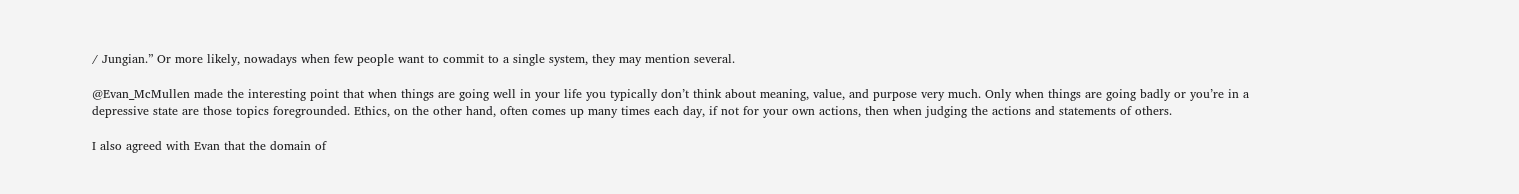/ Jungian.” Or more likely, nowadays when few people want to commit to a single system, they may mention several.

@Evan_McMullen made the interesting point that when things are going well in your life you typically don’t think about meaning, value, and purpose very much. Only when things are going badly or you’re in a depressive state are those topics foregrounded. Ethics, on the other hand, often comes up many times each day, if not for your own actions, then when judging the actions and statements of others.

I also agreed with Evan that the domain of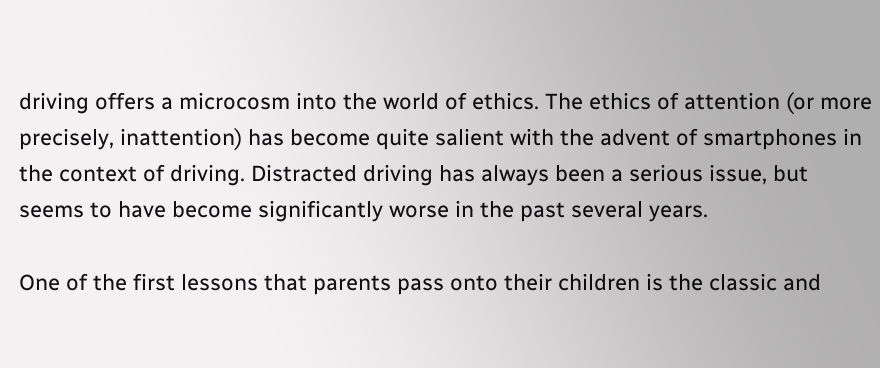driving offers a microcosm into the world of ethics. The ethics of attention (or more precisely, inattention) has become quite salient with the advent of smartphones in the context of driving. Distracted driving has always been a serious issue, but seems to have become significantly worse in the past several years.

One of the first lessons that parents pass onto their children is the classic and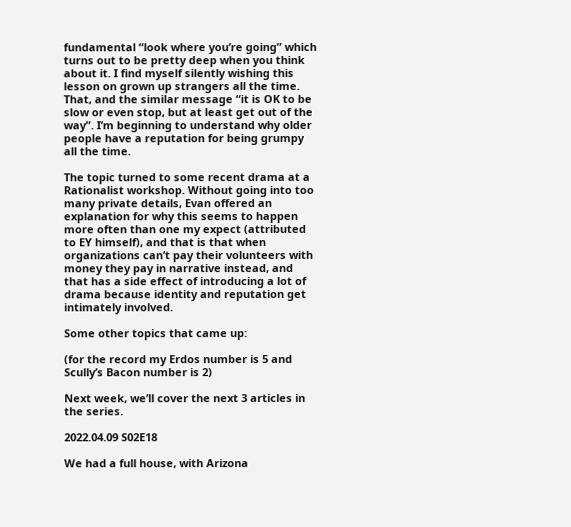fundamental “look where you’re going” which turns out to be pretty deep when you think about it. I find myself silently wishing this lesson on grown up strangers all the time. That, and the similar message “it is OK to be slow or even stop, but at least get out of the way”. I’m beginning to understand why older people have a reputation for being grumpy all the time.

The topic turned to some recent drama at a Rationalist workshop. Without going into too many private details, Evan offered an explanation for why this seems to happen more often than one my expect (attributed to EY himself), and that is that when organizations can’t pay their volunteers with money they pay in narrative instead, and that has a side effect of introducing a lot of drama because identity and reputation get intimately involved.

Some other topics that came up:

(for the record my Erdos number is 5 and Scully’s Bacon number is 2)

Next week, we’ll cover the next 3 articles in the series.

2022.04.09 S02E18

We had a full house, with Arizona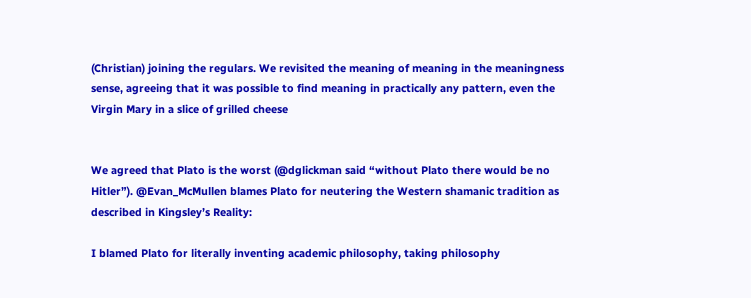(Christian) joining the regulars. We revisited the meaning of meaning in the meaningness sense, agreeing that it was possible to find meaning in practically any pattern, even the Virgin Mary in a slice of grilled cheese


We agreed that Plato is the worst (@dglickman said “without Plato there would be no Hitler”). @Evan_McMullen blames Plato for neutering the Western shamanic tradition as described in Kingsley’s Reality:

I blamed Plato for literally inventing academic philosophy, taking philosophy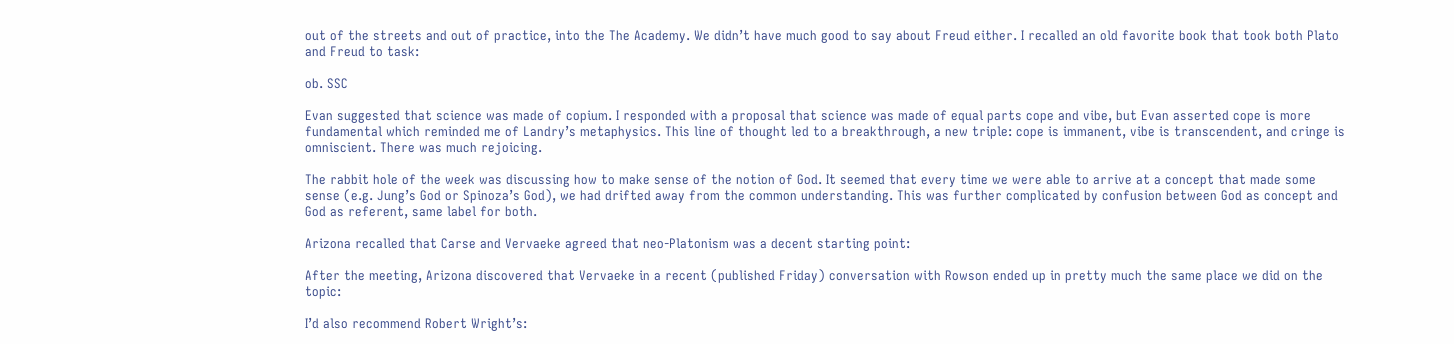out of the streets and out of practice, into the The Academy. We didn’t have much good to say about Freud either. I recalled an old favorite book that took both Plato and Freud to task:

ob. SSC

Evan suggested that science was made of copium. I responded with a proposal that science was made of equal parts cope and vibe, but Evan asserted cope is more fundamental which reminded me of Landry’s metaphysics. This line of thought led to a breakthrough, a new triple: cope is immanent, vibe is transcendent, and cringe is omniscient. There was much rejoicing.

The rabbit hole of the week was discussing how to make sense of the notion of God. It seemed that every time we were able to arrive at a concept that made some sense (e.g. Jung’s God or Spinoza’s God), we had drifted away from the common understanding. This was further complicated by confusion between God as concept and God as referent, same label for both.

Arizona recalled that Carse and Vervaeke agreed that neo-Platonism was a decent starting point:

After the meeting, Arizona discovered that Vervaeke in a recent (published Friday) conversation with Rowson ended up in pretty much the same place we did on the topic:

I’d also recommend Robert Wright’s: